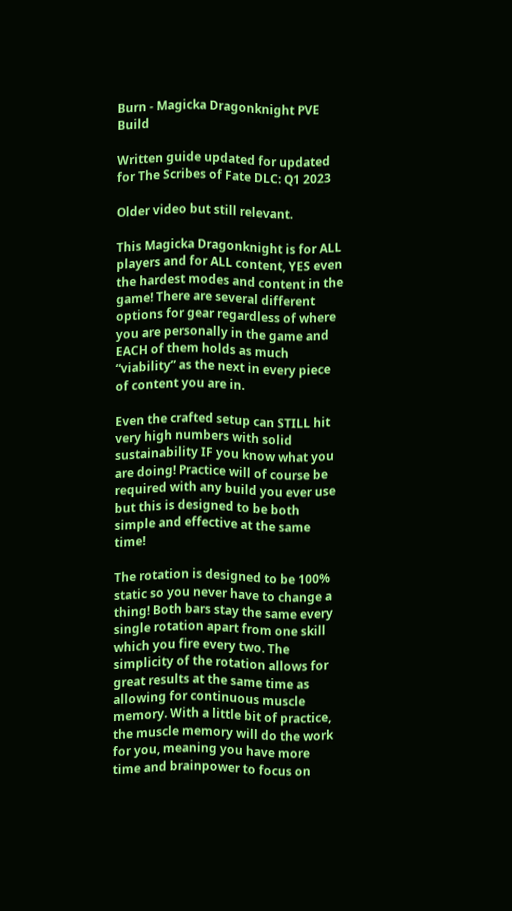Burn - Magicka Dragonknight PVE Build

Written guide updated for updated for The Scribes of Fate DLC: Q1 2023

Older video but still relevant.

This Magicka Dragonknight is for ALL players and for ALL content, YES even the hardest modes and content in the game! There are several different options for gear regardless of where you are personally in the game and EACH of them holds as much “viability” as the next in every piece of content you are in.

Even the crafted setup can STILL hit very high numbers with solid sustainability IF you know what you are doing! Practice will of course be required with any build you ever use but this is designed to be both simple and effective at the same time!

The rotation is designed to be 100% static so you never have to change a thing! Both bars stay the same every single rotation apart from one skill which you fire every two. The simplicity of the rotation allows for great results at the same time as allowing for continuous muscle memory. With a little bit of practice, the muscle memory will do the work for you, meaning you have more time and brainpower to focus on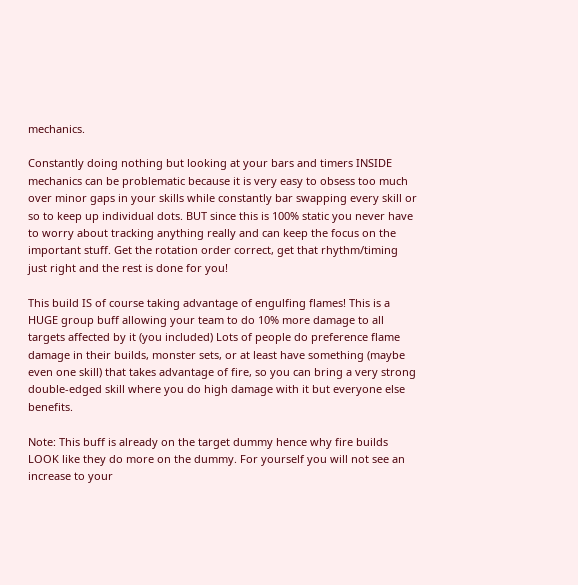mechanics.

Constantly doing nothing but looking at your bars and timers INSIDE mechanics can be problematic because it is very easy to obsess too much over minor gaps in your skills while constantly bar swapping every skill or so to keep up individual dots. BUT since this is 100% static you never have to worry about tracking anything really and can keep the focus on the important stuff. Get the rotation order correct, get that rhythm/timing just right and the rest is done for you!

This build IS of course taking advantage of engulfing flames! This is a HUGE group buff allowing your team to do 10% more damage to all targets affected by it (you included) Lots of people do preference flame damage in their builds, monster sets, or at least have something (maybe even one skill) that takes advantage of fire, so you can bring a very strong double-edged skill where you do high damage with it but everyone else benefits.

Note: This buff is already on the target dummy hence why fire builds LOOK like they do more on the dummy. For yourself you will not see an increase to your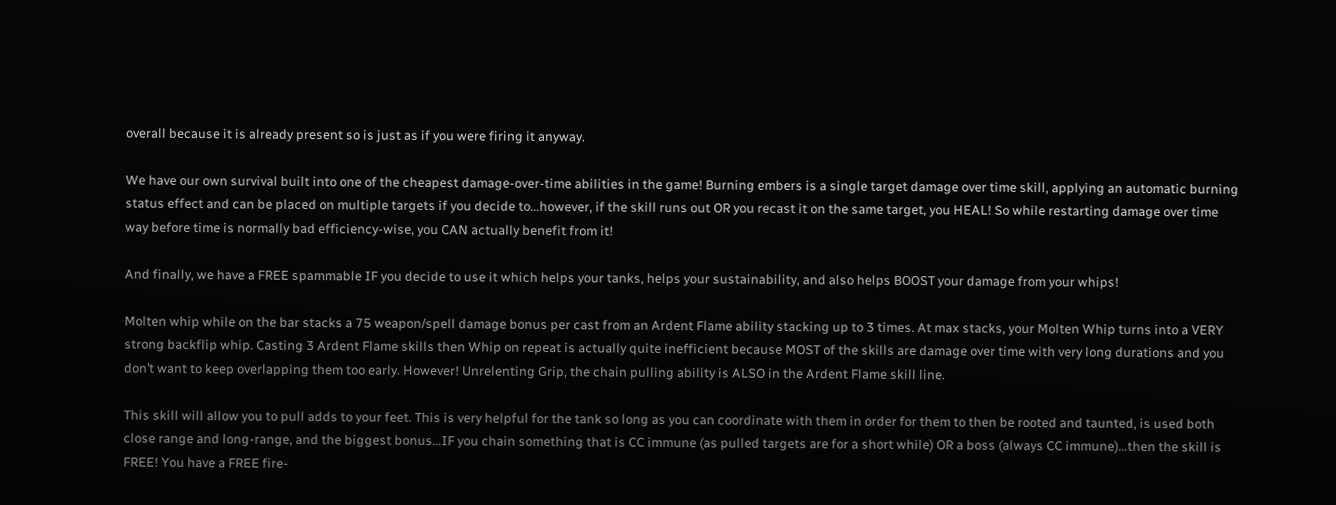overall because it is already present so is just as if you were firing it anyway.

We have our own survival built into one of the cheapest damage-over-time abilities in the game! Burning embers is a single target damage over time skill, applying an automatic burning status effect and can be placed on multiple targets if you decide to…however, if the skill runs out OR you recast it on the same target, you HEAL! So while restarting damage over time way before time is normally bad efficiency-wise, you CAN actually benefit from it!

And finally, we have a FREE spammable IF you decide to use it which helps your tanks, helps your sustainability, and also helps BOOST your damage from your whips!

Molten whip while on the bar stacks a 75 weapon/spell damage bonus per cast from an Ardent Flame ability stacking up to 3 times. At max stacks, your Molten Whip turns into a VERY strong backflip whip. Casting 3 Ardent Flame skills then Whip on repeat is actually quite inefficient because MOST of the skills are damage over time with very long durations and you don’t want to keep overlapping them too early. However! Unrelenting Grip, the chain pulling ability is ALSO in the Ardent Flame skill line.

This skill will allow you to pull adds to your feet. This is very helpful for the tank so long as you can coordinate with them in order for them to then be rooted and taunted, is used both close range and long-range, and the biggest bonus…IF you chain something that is CC immune (as pulled targets are for a short while) OR a boss (always CC immune)…then the skill is FREE! You have a FREE fire-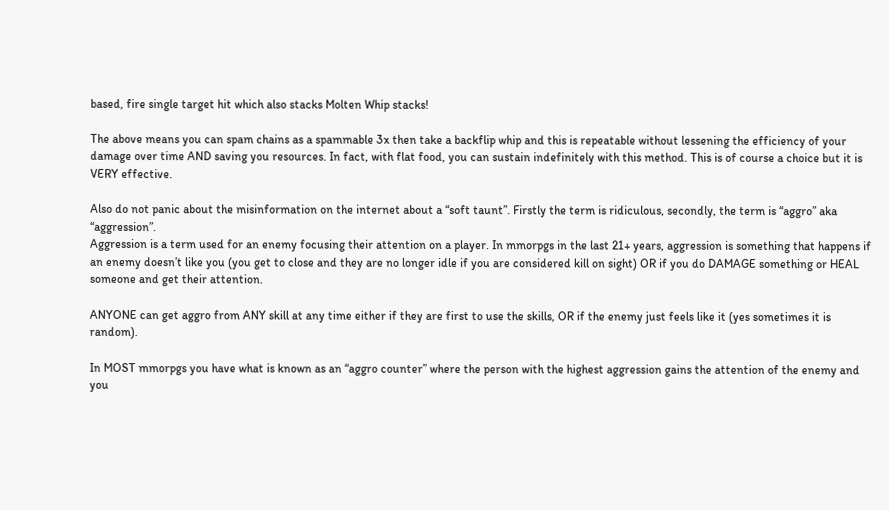based, fire single target hit which also stacks Molten Whip stacks!

The above means you can spam chains as a spammable 3x then take a backflip whip and this is repeatable without lessening the efficiency of your damage over time AND saving you resources. In fact, with flat food, you can sustain indefinitely with this method. This is of course a choice but it is VERY effective.

Also do not panic about the misinformation on the internet about a “soft taunt”. Firstly the term is ridiculous, secondly, the term is “aggro” aka “aggression”.
Aggression is a term used for an enemy focusing their attention on a player. In mmorpgs in the last 21+ years, aggression is something that happens if an enemy doesn’t like you (you get to close and they are no longer idle if you are considered kill on sight) OR if you do DAMAGE something or HEAL someone and get their attention.

ANYONE can get aggro from ANY skill at any time either if they are first to use the skills, OR if the enemy just feels like it (yes sometimes it is random).

In MOST mmorpgs you have what is known as an “aggro counter” where the person with the highest aggression gains the attention of the enemy and you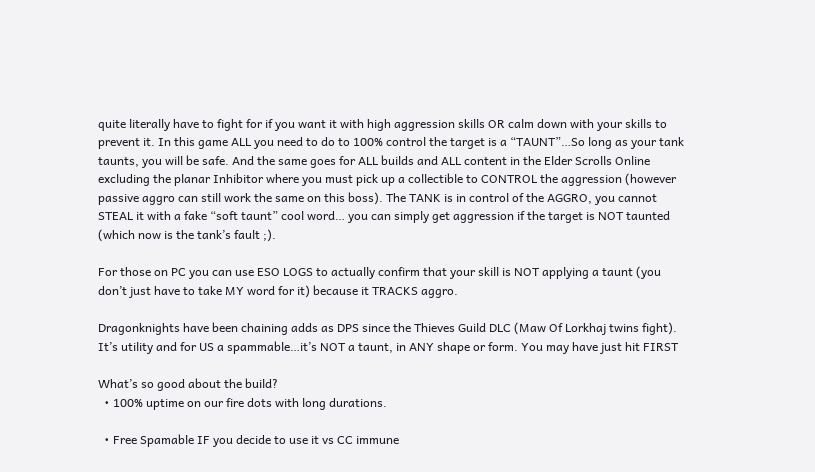quite literally have to fight for if you want it with high aggression skills OR calm down with your skills to prevent it. In this game ALL you need to do to 100% control the target is a “TAUNT”…So long as your tank taunts, you will be safe. And the same goes for ALL builds and ALL content in the Elder Scrolls Online excluding the planar Inhibitor where you must pick up a collectible to CONTROL the aggression (however passive aggro can still work the same on this boss). The TANK is in control of the AGGRO, you cannot STEAL it with a fake “soft taunt” cool word… you can simply get aggression if the target is NOT taunted (which now is the tank’s fault ;).

For those on PC you can use ESO LOGS to actually confirm that your skill is NOT applying a taunt (you don’t just have to take MY word for it) because it TRACKS aggro.

Dragonknights have been chaining adds as DPS since the Thieves Guild DLC (Maw Of Lorkhaj twins fight). It’s utility and for US a spammable…it’s NOT a taunt, in ANY shape or form. You may have just hit FIRST

What’s so good about the build?
  • 100% uptime on our fire dots with long durations.

  • Free Spamable IF you decide to use it vs CC immune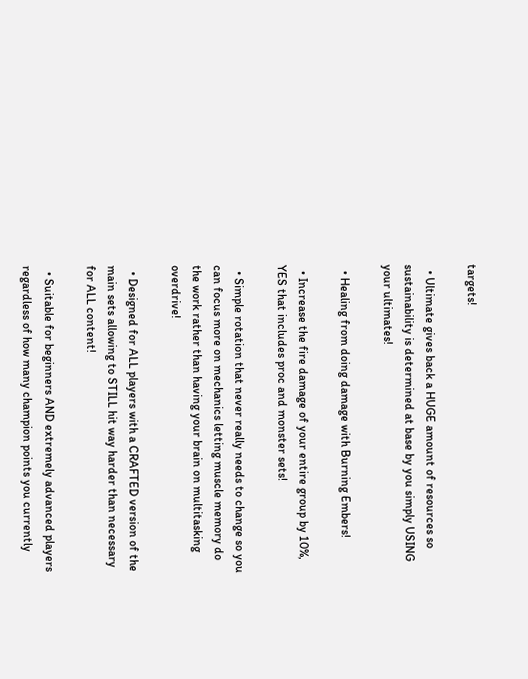targets!

  • Ultimate gives back a HUGE amount of resources so sustainability is determined at base by you simply USING your ultimates!

  • Healing from doing damage with Burning Embers!

  • Increase the fire damage of your entire group by 10%, YES that includes proc and monster sets!

  • Simple rotation that never really needs to change so you can focus more on mechanics letting muscle memory do the work rather than having your brain on multitasking overdrive!

  • Designed for ALL players with a CRAFTED version of the main sets allowing to STILL hit way harder than necessary for ALL content!

  • Suitable for beginners AND extremely advanced players regardless of how many champion points you currently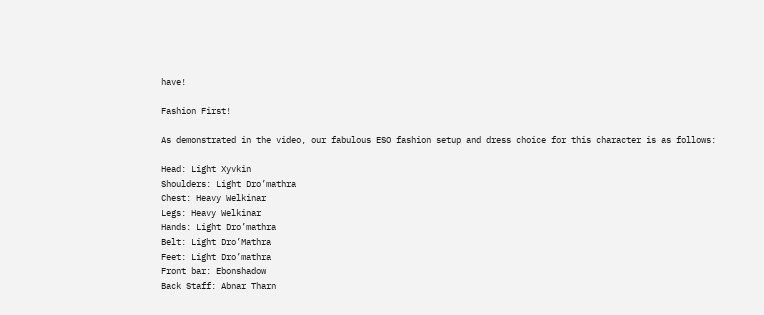have!

Fashion First!

As demonstrated in the video, our fabulous ESO fashion setup and dress choice for this character is as follows:

Head: Light Xyvkin
Shoulders: Light Dro’mathra
Chest: Heavy Welkinar
Legs: Heavy Welkinar
Hands: Light Dro’mathra
Belt: Light Dro’Mathra
Feet: Light Dro’mathra
Front bar: Ebonshadow
Back Staff: Abnar Tharn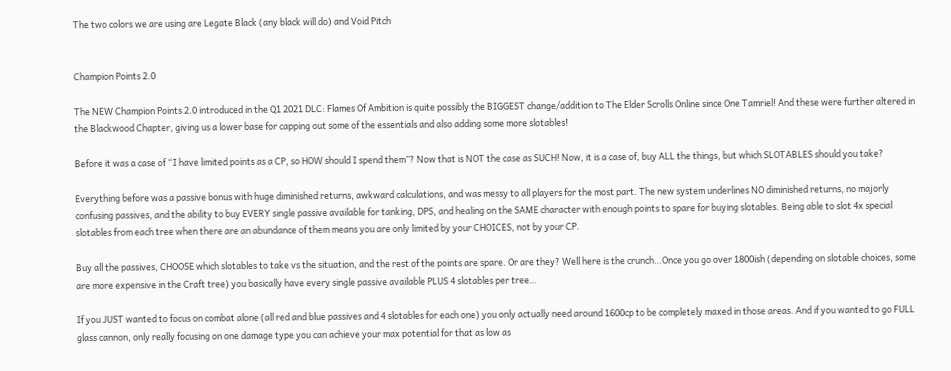The two colors we are using are Legate Black (any black will do) and Void Pitch


Champion Points 2.0

The NEW Champion Points 2.0 introduced in the Q1 2021 DLC: Flames Of Ambition is quite possibly the BIGGEST change/addition to The Elder Scrolls Online since One Tamriel! And these were further altered in the Blackwood Chapter, giving us a lower base for capping out some of the essentials and also adding some more slotables!

Before it was a case of “I have limited points as a CP, so HOW should I spend them”? Now that is NOT the case as SUCH! Now, it is a case of, buy ALL the things, but which SLOTABLES should you take?

Everything before was a passive bonus with huge diminished returns, awkward calculations, and was messy to all players for the most part. The new system underlines NO diminished returns, no majorly confusing passives, and the ability to buy EVERY single passive available for tanking, DPS, and healing on the SAME character with enough points to spare for buying slotables. Being able to slot 4x special slotables from each tree when there are an abundance of them means you are only limited by your CHOICES, not by your CP.

Buy all the passives, CHOOSE which slotables to take vs the situation, and the rest of the points are spare. Or are they? Well here is the crunch…Once you go over 1800ish (depending on slotable choices, some are more expensive in the Craft tree) you basically have every single passive available PLUS 4 slotables per tree…

If you JUST wanted to focus on combat alone (all red and blue passives and 4 slotables for each one) you only actually need around 1600cp to be completely maxed in those areas. And if you wanted to go FULL glass cannon, only really focusing on one damage type you can achieve your max potential for that as low as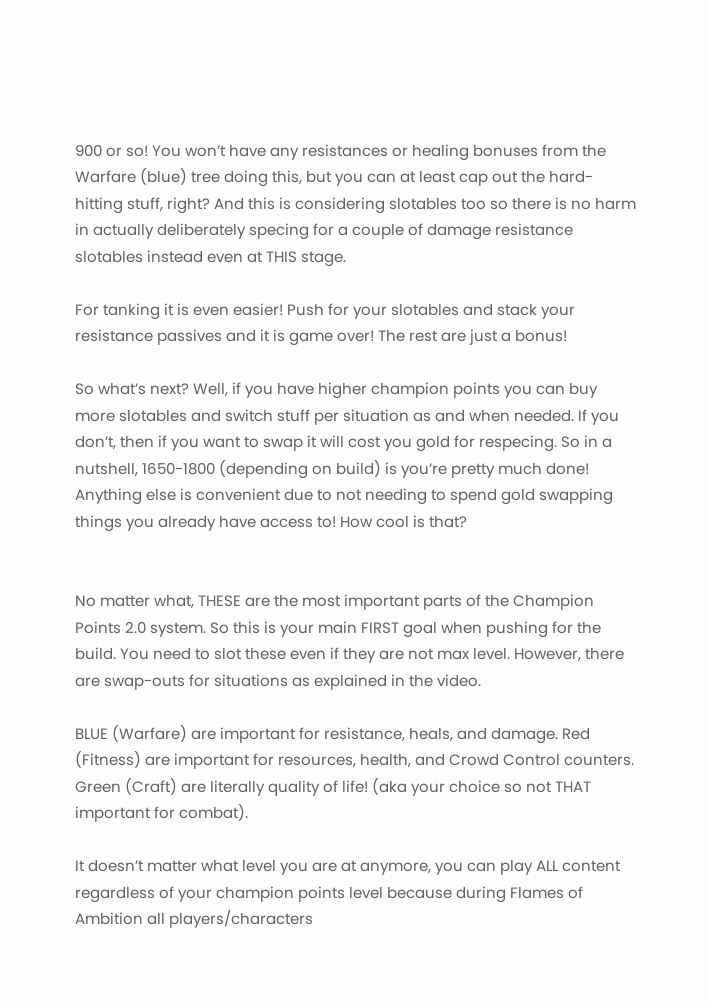900 or so! You won’t have any resistances or healing bonuses from the Warfare (blue) tree doing this, but you can at least cap out the hard-hitting stuff, right? And this is considering slotables too so there is no harm in actually deliberately specing for a couple of damage resistance slotables instead even at THIS stage.

For tanking it is even easier! Push for your slotables and stack your resistance passives and it is game over! The rest are just a bonus!

So what’s next? Well, if you have higher champion points you can buy more slotables and switch stuff per situation as and when needed. If you don’t, then if you want to swap it will cost you gold for respecing. So in a nutshell, 1650-1800 (depending on build) is you’re pretty much done! Anything else is convenient due to not needing to spend gold swapping things you already have access to! How cool is that?


No matter what, THESE are the most important parts of the Champion Points 2.0 system. So this is your main FIRST goal when pushing for the build. You need to slot these even if they are not max level. However, there are swap-outs for situations as explained in the video.

BLUE (Warfare) are important for resistance, heals, and damage. Red (Fitness) are important for resources, health, and Crowd Control counters. Green (Craft) are literally quality of life! (aka your choice so not THAT important for combat).

It doesn’t matter what level you are at anymore, you can play ALL content regardless of your champion points level because during Flames of Ambition all players/characters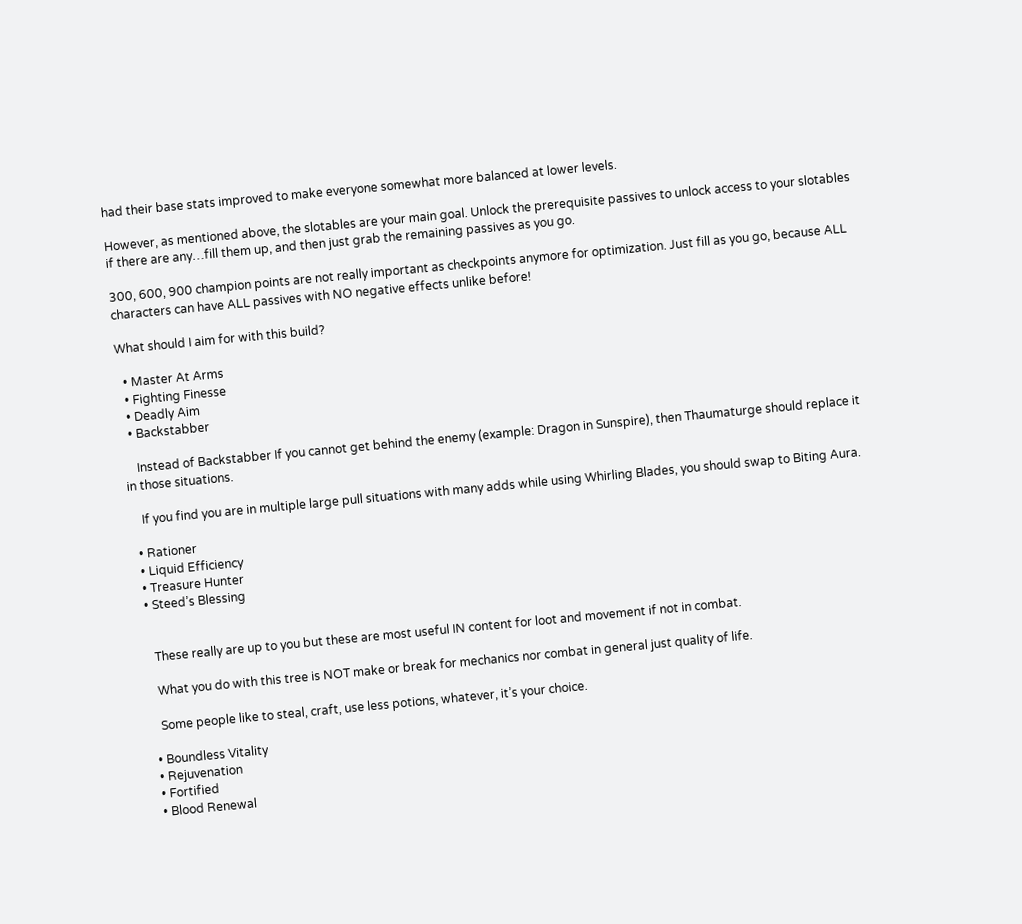had their base stats improved to make everyone somewhat more balanced at lower levels.

However, as mentioned above, the slotables are your main goal. Unlock the prerequisite passives to unlock access to your slotables if there are any…fill them up, and then just grab the remaining passives as you go.

300, 600, 900 champion points are not really important as checkpoints anymore for optimization. Just fill as you go, because ALL characters can have ALL passives with NO negative effects unlike before!

What should I aim for with this build?

  • Master At Arms
  • Fighting Finesse
  • Deadly Aim
  • Backstabber

    Instead of Backstabber If you cannot get behind the enemy (example: Dragon in Sunspire), then Thaumaturge should replace it in those situations.

    If you find you are in multiple large pull situations with many adds while using Whirling Blades, you should swap to Biting Aura.

  • Rationer
  • Liquid Efficiency
  • Treasure Hunter
  • Steed’s Blessing


    These really are up to you but these are most useful IN content for loot and movement if not in combat.

    What you do with this tree is NOT make or break for mechanics nor combat in general just quality of life.

    Some people like to steal, craft, use less potions, whatever, it’s your choice.

  • Boundless Vitality
  • Rejuvenation
  • Fortified
  • Blood Renewal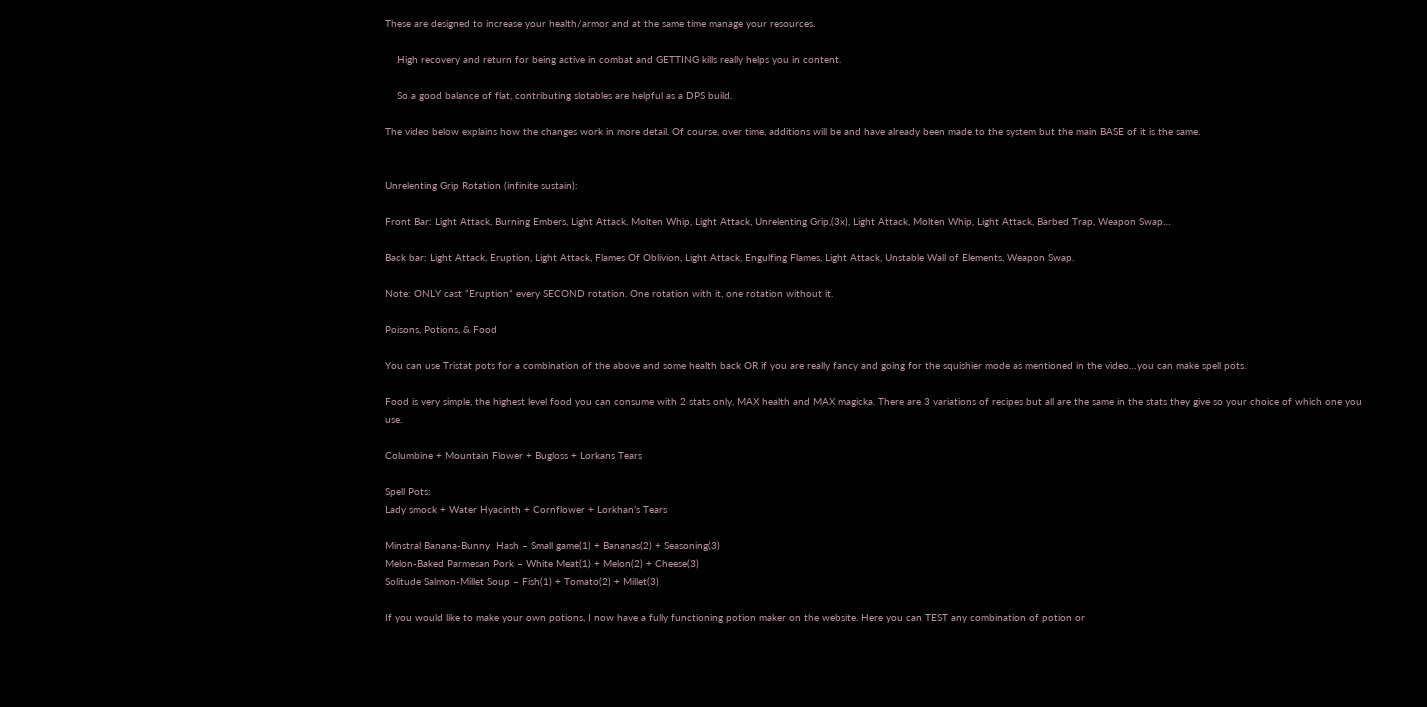These are designed to increase your health/armor and at the same time manage your resources.

    High recovery and return for being active in combat and GETTING kills really helps you in content.

    So a good balance of flat, contributing slotables are helpful as a DPS build.

The video below explains how the changes work in more detail. Of course, over time, additions will be and have already been made to the system but the main BASE of it is the same.


Unrelenting Grip Rotation (infinite sustain):

Front Bar: Light Attack, Burning Embers, Light Attack, Molten Whip, Light Attack, Unrelenting Grip,(3x), Light Attack, Molten Whip, Light Attack, Barbed Trap, Weapon Swap…

Back bar: Light Attack, Eruption, Light Attack, Flames Of Oblivion, Light Attack, Engulfing Flames, Light Attack, Unstable Wall of Elements, Weapon Swap.

Note: ONLY cast “Eruption” every SECOND rotation. One rotation with it, one rotation without it.

Poisons, Potions, & Food

You can use Tristat pots for a combination of the above and some health back OR if you are really fancy and going for the squishier mode as mentioned in the video…you can make spell pots.

Food is very simple, the highest level food you can consume with 2 stats only, MAX health and MAX magicka. There are 3 variations of recipes but all are the same in the stats they give so your choice of which one you use.

Columbine + Mountain Flower + Bugloss + Lorkans Tears

Spell Pots:
Lady smock + Water Hyacinth + Cornflower + Lorkhan’s Tears

Minstral Banana-Bunny  Hash – Small game(1) + Bananas(2) + Seasoning(3)
Melon-Baked Parmesan Pork – White Meat(1) + Melon(2) + Cheese(3)
Solitude Salmon-Millet Soup – Fish(1) + Tomato(2) + Millet(3)

If you would like to make your own potions, I now have a fully functioning potion maker on the website. Here you can TEST any combination of potion or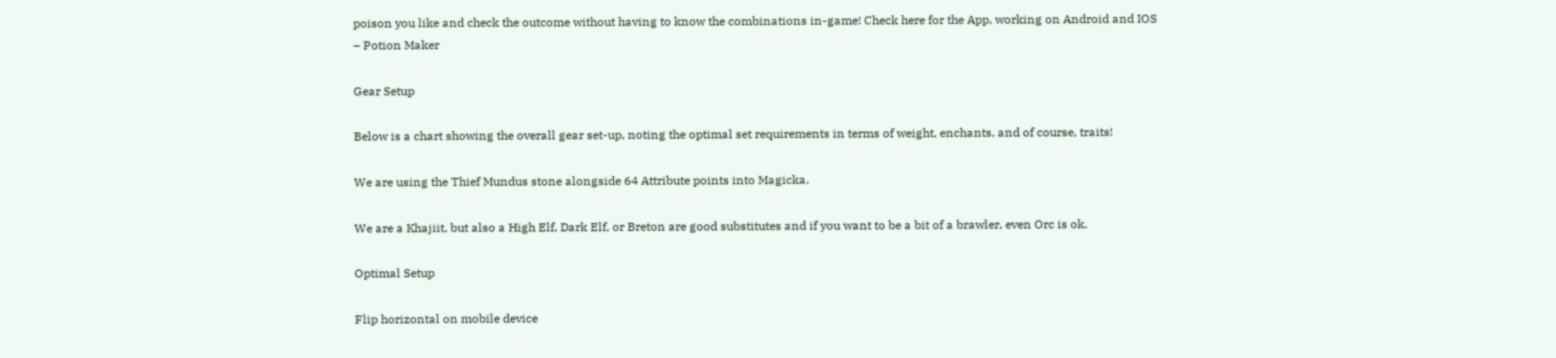poison you like and check the outcome without having to know the combinations in-game! Check here for the App, working on Android and IOS – Potion Maker

Gear Setup

Below is a chart showing the overall gear set-up, noting the optimal set requirements in terms of weight, enchants, and of course, traits!

We are using the Thief Mundus stone alongside 64 Attribute points into Magicka.

We are a Khajiit, but also a High Elf, Dark Elf, or Breton are good substitutes and if you want to be a bit of a brawler, even Orc is ok.

Optimal Setup

Flip horizontal on mobile device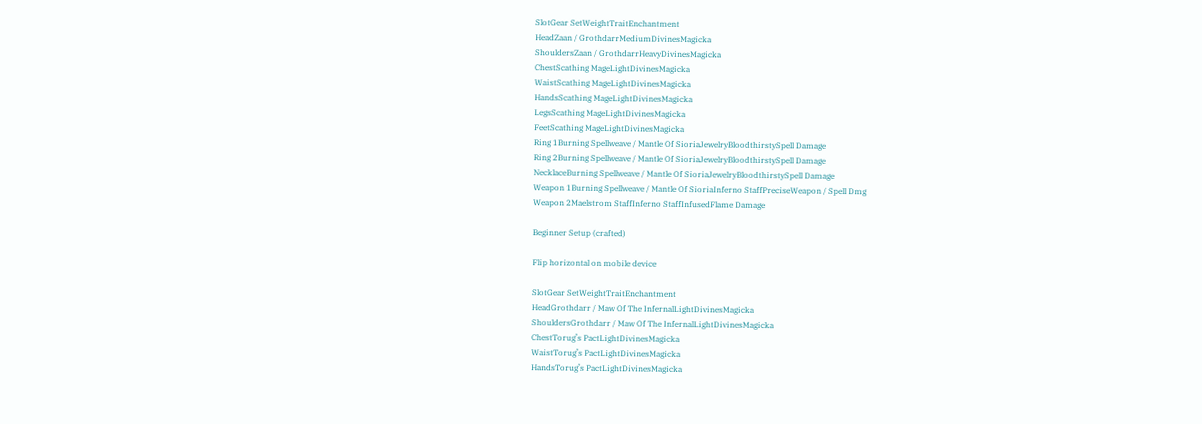SlotGear SetWeightTraitEnchantment
HeadZaan / GrothdarrMediumDivinesMagicka
ShouldersZaan / GrothdarrHeavyDivinesMagicka
ChestScathing MageLightDivinesMagicka
WaistScathing MageLightDivinesMagicka
HandsScathing MageLightDivinesMagicka
LegsScathing MageLightDivinesMagicka
FeetScathing MageLightDivinesMagicka
Ring 1Burning Spellweave / Mantle Of SioriaJewelryBloodthirstySpell Damage
Ring 2Burning Spellweave / Mantle Of SioriaJewelryBloodthirstySpell Damage
NecklaceBurning Spellweave / Mantle Of SioriaJewelryBloodthirstySpell Damage
Weapon 1Burning Spellweave / Mantle Of SioriaInferno StaffPreciseWeapon / Spell Dmg
Weapon 2Maelstrom StaffInferno StaffInfusedFlame Damage

Beginner Setup (crafted)

Flip horizontal on mobile device

SlotGear SetWeightTraitEnchantment
HeadGrothdarr / Maw Of The InfernalLightDivinesMagicka
ShouldersGrothdarr / Maw Of The InfernalLightDivinesMagicka
ChestTorug’s PactLightDivinesMagicka
WaistTorug’s PactLightDivinesMagicka
HandsTorug’s PactLightDivinesMagicka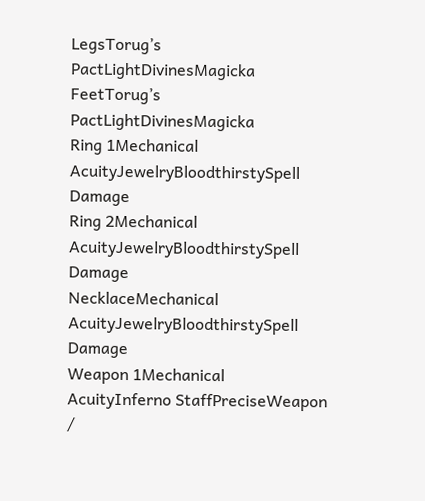LegsTorug’s PactLightDivinesMagicka
FeetTorug’s PactLightDivinesMagicka
Ring 1Mechanical AcuityJewelryBloodthirstySpell Damage
Ring 2Mechanical AcuityJewelryBloodthirstySpell Damage
NecklaceMechanical AcuityJewelryBloodthirstySpell Damage
Weapon 1Mechanical AcuityInferno StaffPreciseWeapon /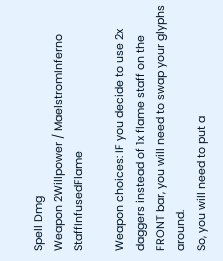Spell Dmg
Weapon 2Willpower / MaelstromInferno StaffInfusedFlame

Weapon choices: IF you decide to use 2x daggers instead of 1x flame staff on the FRONT bar, you will need to swap your glyphs around.
So, you will need to put a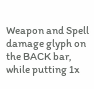Weapon and Spell damage glyph on the BACK bar, while putting 1x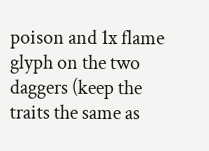poison and 1x flame glyph on the two daggers (keep the traits the same as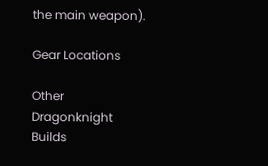the main weapon).

Gear Locations

Other Dragonknight Builds